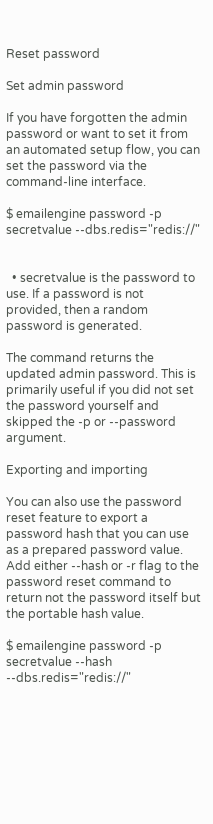Reset password

Set admin password

If you have forgotten the admin password or want to set it from an automated setup flow, you can set the password via the command-line interface.

$ emailengine password -p secretvalue --dbs.redis="redis://"


  • secretvalue is the password to use. If a password is not provided, then a random password is generated.

The command returns the updated admin password. This is primarily useful if you did not set the password yourself and skipped the -p or --password argument.

Exporting and importing

You can also use the password reset feature to export a password hash that you can use as a prepared password value. Add either --hash or -r flag to the password reset command to return not the password itself but the portable hash value.

$ emailengine password -p secretvalue --hash --dbs.redis="redis://"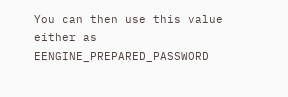You can then use this value either as EENGINE_PREPARED_PASSWORD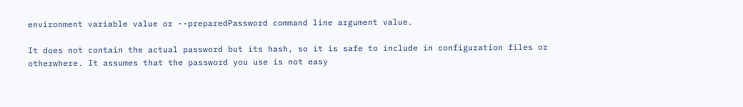environment variable value or --preparedPassword command line argument value.

It does not contain the actual password but its hash, so it is safe to include in configuration files or otherwhere. It assumes that the password you use is not easy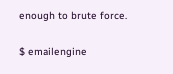enough to brute force.

$ emailengine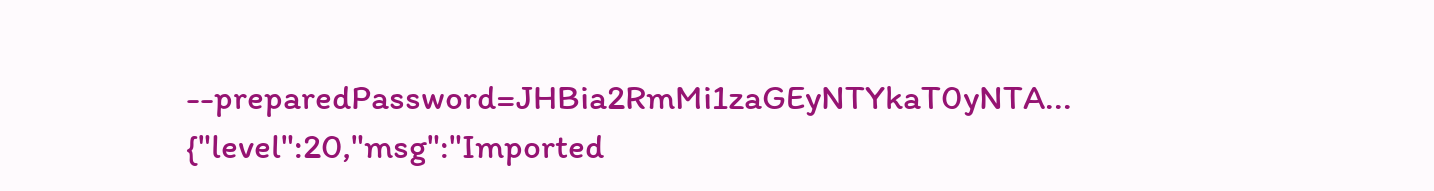--preparedPassword=JHBia2RmMi1zaGEyNTYkaT0yNTA...
{"level":20,"msg":"Imported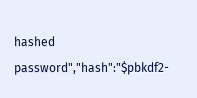hashed password","hash":"$pbkdf2-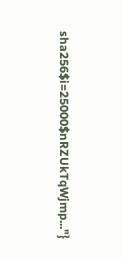sha256$i=25000$nRZUkTqWjmp..."}